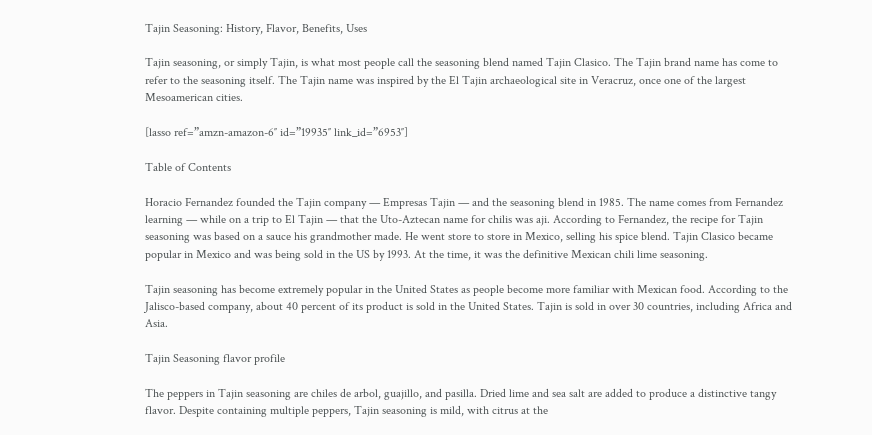Tajin Seasoning: History, Flavor, Benefits, Uses

Tajin seasoning, or simply Tajin, is what most people call the seasoning blend named Tajin Clasico. The Tajin brand name has come to refer to the seasoning itself. The Tajin name was inspired by the El Tajin archaeological site in Veracruz, once one of the largest Mesoamerican cities.

[lasso ref=”amzn-amazon-6″ id=”19935″ link_id=”6953″]

Table of Contents

Horacio Fernandez founded the Tajin company — Empresas Tajin — and the seasoning blend in 1985. The name comes from Fernandez learning — while on a trip to El Tajin — that the Uto-Aztecan name for chilis was aji. According to Fernandez, the recipe for Tajin seasoning was based on a sauce his grandmother made. He went store to store in Mexico, selling his spice blend. Tajin Clasico became popular in Mexico and was being sold in the US by 1993. At the time, it was the definitive Mexican chili lime seasoning.

Tajin seasoning has become extremely popular in the United States as people become more familiar with Mexican food. According to the Jalisco-based company, about 40 percent of its product is sold in the United States. Tajin is sold in over 30 countries, including Africa and Asia.

Tajin Seasoning flavor profile

The peppers in Tajin seasoning are chiles de arbol, guajillo, and pasilla. Dried lime and sea salt are added to produce a distinctive tangy flavor. Despite containing multiple peppers, Tajin seasoning is mild, with citrus at the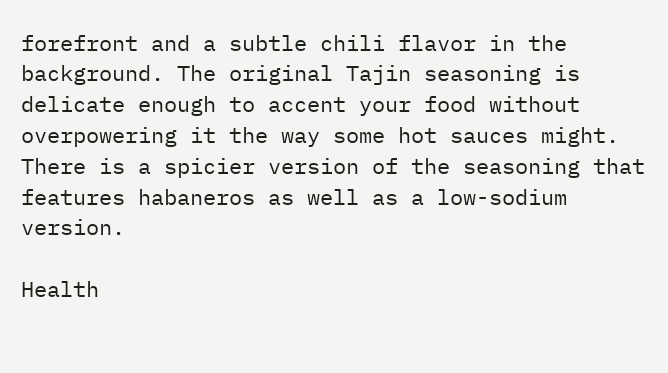forefront and a subtle chili flavor in the background. The original Tajin seasoning is delicate enough to accent your food without overpowering it the way some hot sauces might. There is a spicier version of the seasoning that features habaneros as well as a low-sodium version.

Health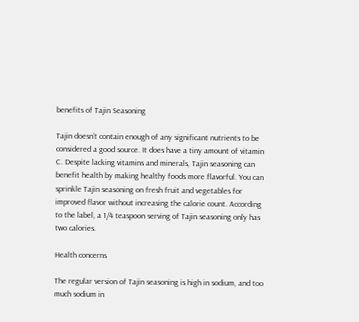benefits of Tajin Seasoning

Tajin doesn’t contain enough of any significant nutrients to be considered a good source. It does have a tiny amount of vitamin C. Despite lacking vitamins and minerals, Tajin seasoning can benefit health by making healthy foods more flavorful. You can sprinkle Tajin seasoning on fresh fruit and vegetables for improved flavor without increasing the calorie count. According to the label, a 1/4 teaspoon serving of Tajin seasoning only has two calories.

Health concerns

The regular version of Tajin seasoning is high in sodium, and too much sodium in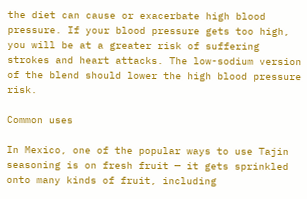the diet can cause or exacerbate high blood pressure. If your blood pressure gets too high, you will be at a greater risk of suffering strokes and heart attacks. The low-sodium version of the blend should lower the high blood pressure risk.

Common uses

In Mexico, one of the popular ways to use Tajin seasoning is on fresh fruit — it gets sprinkled onto many kinds of fruit, including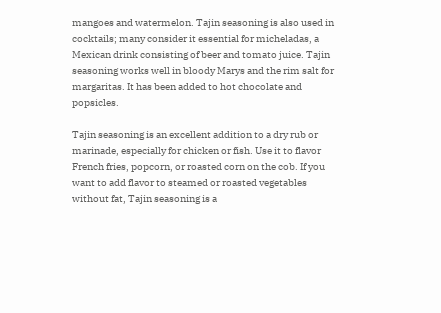mangoes and watermelon. Tajin seasoning is also used in cocktails; many consider it essential for micheladas, a Mexican drink consisting of beer and tomato juice. Tajin seasoning works well in bloody Marys and the rim salt for margaritas. It has been added to hot chocolate and popsicles.

Tajin seasoning is an excellent addition to a dry rub or marinade, especially for chicken or fish. Use it to flavor French fries, popcorn, or roasted corn on the cob. If you want to add flavor to steamed or roasted vegetables without fat, Tajin seasoning is a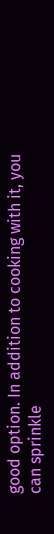good option. In addition to cooking with it, you can sprinkle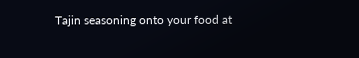Tajin seasoning onto your food at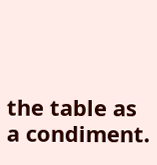the table as a condiment.